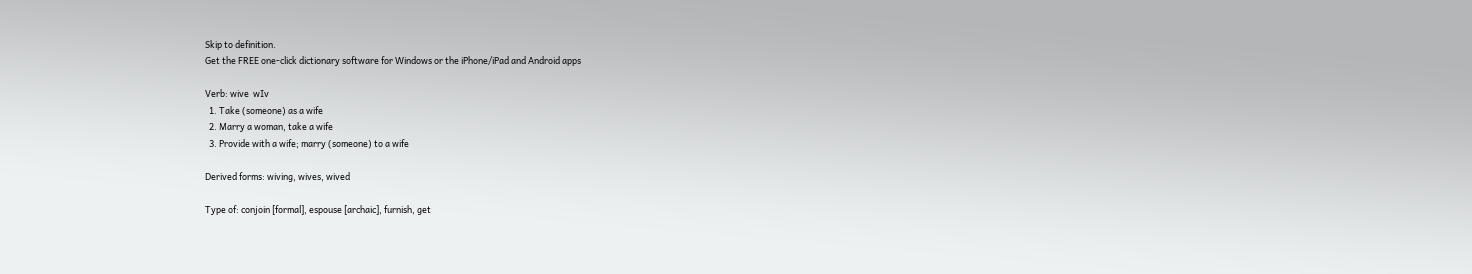Skip to definition.
Get the FREE one-click dictionary software for Windows or the iPhone/iPad and Android apps

Verb: wive  wIv
  1. Take (someone) as a wife
  2. Marry a woman, take a wife
  3. Provide with a wife; marry (someone) to a wife

Derived forms: wiving, wives, wived

Type of: conjoin [formal], espouse [archaic], furnish, get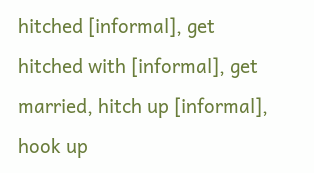hitched [informal], get hitched with [informal], get married, hitch up [informal], hook up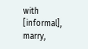with [informal], marry,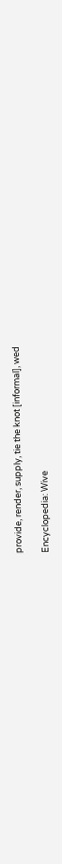provide, render, supply, tie the knot [informal], wed

Encyclopedia: Wive